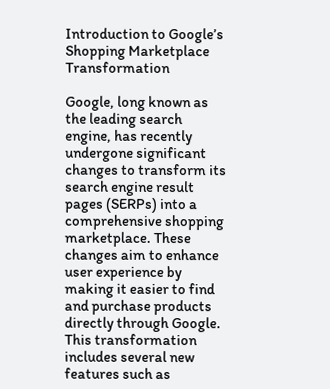Introduction to Google’s Shopping Marketplace Transformation

Google, long known as the leading search engine, has recently undergone significant changes to transform its search engine result pages (SERPs) into a comprehensive shopping marketplace. These changes aim to enhance user experience by making it easier to find and purchase products directly through Google. This transformation includes several new features such as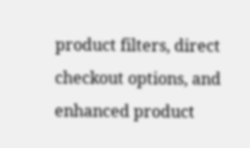product filters, direct checkout options, and enhanced product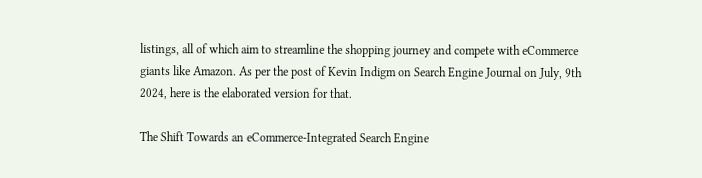listings, all of which aim to streamline the shopping journey and compete with eCommerce giants like Amazon. As per the post of Kevin Indigm on Search Engine Journal on July, 9th 2024, here is the elaborated version for that.

The Shift Towards an eCommerce-Integrated Search Engine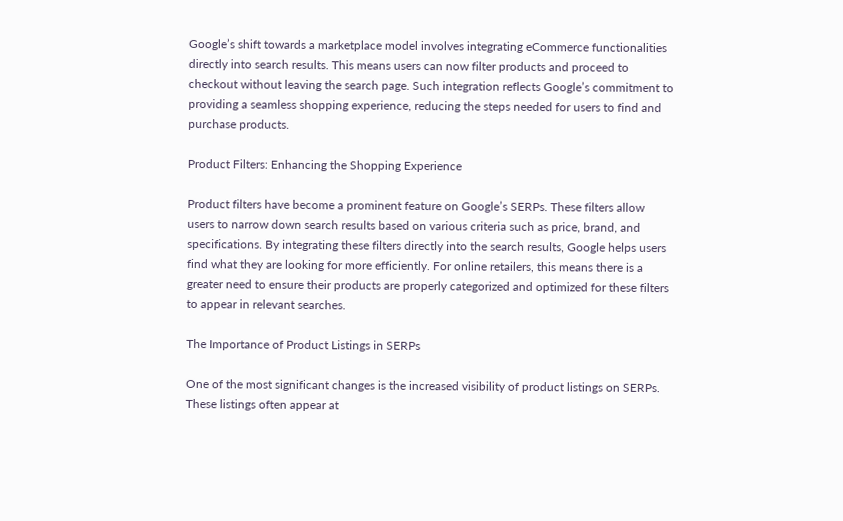Google’s shift towards a marketplace model involves integrating eCommerce functionalities directly into search results. This means users can now filter products and proceed to checkout without leaving the search page. Such integration reflects Google’s commitment to providing a seamless shopping experience, reducing the steps needed for users to find and purchase products.

Product Filters: Enhancing the Shopping Experience

Product filters have become a prominent feature on Google’s SERPs. These filters allow users to narrow down search results based on various criteria such as price, brand, and specifications. By integrating these filters directly into the search results, Google helps users find what they are looking for more efficiently. For online retailers, this means there is a greater need to ensure their products are properly categorized and optimized for these filters to appear in relevant searches.

The Importance of Product Listings in SERPs

One of the most significant changes is the increased visibility of product listings on SERPs. These listings often appear at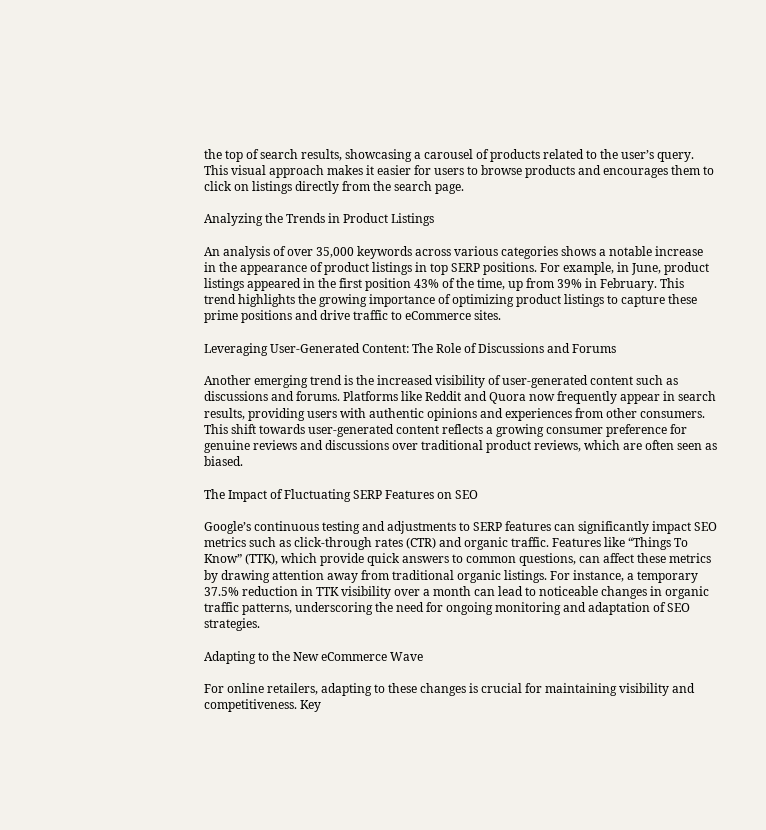the top of search results, showcasing a carousel of products related to the user’s query. This visual approach makes it easier for users to browse products and encourages them to click on listings directly from the search page.

Analyzing the Trends in Product Listings

An analysis of over 35,000 keywords across various categories shows a notable increase in the appearance of product listings in top SERP positions. For example, in June, product listings appeared in the first position 43% of the time, up from 39% in February. This trend highlights the growing importance of optimizing product listings to capture these prime positions and drive traffic to eCommerce sites.

Leveraging User-Generated Content: The Role of Discussions and Forums

Another emerging trend is the increased visibility of user-generated content such as discussions and forums. Platforms like Reddit and Quora now frequently appear in search results, providing users with authentic opinions and experiences from other consumers. This shift towards user-generated content reflects a growing consumer preference for genuine reviews and discussions over traditional product reviews, which are often seen as biased.

The Impact of Fluctuating SERP Features on SEO

Google’s continuous testing and adjustments to SERP features can significantly impact SEO metrics such as click-through rates (CTR) and organic traffic. Features like “Things To Know” (TTK), which provide quick answers to common questions, can affect these metrics by drawing attention away from traditional organic listings. For instance, a temporary 37.5% reduction in TTK visibility over a month can lead to noticeable changes in organic traffic patterns, underscoring the need for ongoing monitoring and adaptation of SEO strategies.

Adapting to the New eCommerce Wave

For online retailers, adapting to these changes is crucial for maintaining visibility and competitiveness. Key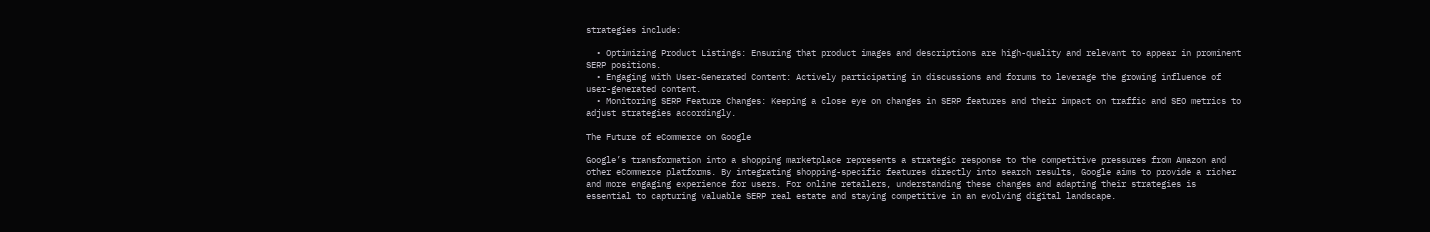strategies include:

  • Optimizing Product Listings: Ensuring that product images and descriptions are high-quality and relevant to appear in prominent SERP positions.
  • Engaging with User-Generated Content: Actively participating in discussions and forums to leverage the growing influence of user-generated content.
  • Monitoring SERP Feature Changes: Keeping a close eye on changes in SERP features and their impact on traffic and SEO metrics to adjust strategies accordingly.

The Future of eCommerce on Google

Google’s transformation into a shopping marketplace represents a strategic response to the competitive pressures from Amazon and other eCommerce platforms. By integrating shopping-specific features directly into search results, Google aims to provide a richer and more engaging experience for users. For online retailers, understanding these changes and adapting their strategies is essential to capturing valuable SERP real estate and staying competitive in an evolving digital landscape.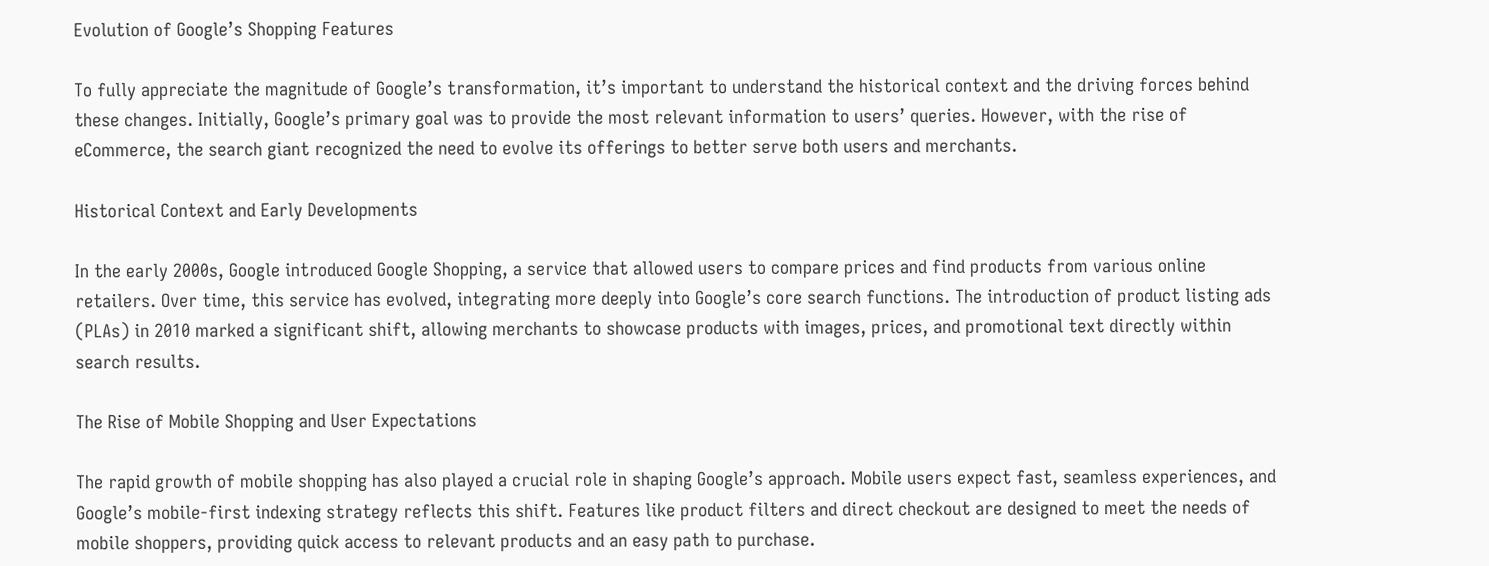Evolution of Google’s Shopping Features

To fully appreciate the magnitude of Google’s transformation, it’s important to understand the historical context and the driving forces behind these changes. Initially, Google’s primary goal was to provide the most relevant information to users’ queries. However, with the rise of eCommerce, the search giant recognized the need to evolve its offerings to better serve both users and merchants.

Historical Context and Early Developments

In the early 2000s, Google introduced Google Shopping, a service that allowed users to compare prices and find products from various online retailers. Over time, this service has evolved, integrating more deeply into Google’s core search functions. The introduction of product listing ads (PLAs) in 2010 marked a significant shift, allowing merchants to showcase products with images, prices, and promotional text directly within search results.

The Rise of Mobile Shopping and User Expectations

The rapid growth of mobile shopping has also played a crucial role in shaping Google’s approach. Mobile users expect fast, seamless experiences, and Google’s mobile-first indexing strategy reflects this shift. Features like product filters and direct checkout are designed to meet the needs of mobile shoppers, providing quick access to relevant products and an easy path to purchase.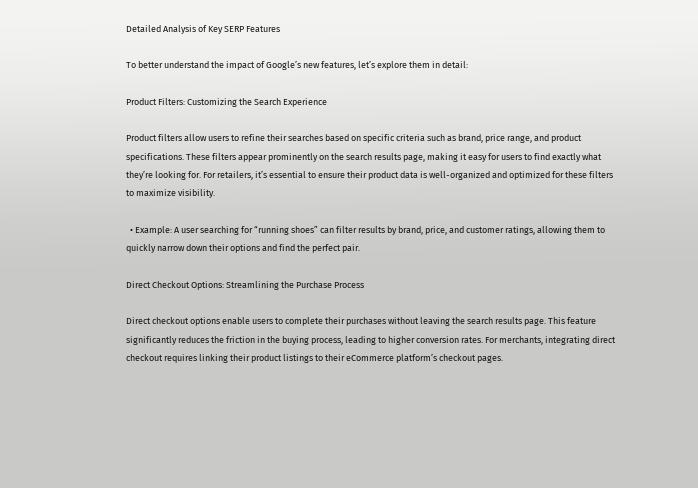Detailed Analysis of Key SERP Features

To better understand the impact of Google’s new features, let’s explore them in detail:

Product Filters: Customizing the Search Experience

Product filters allow users to refine their searches based on specific criteria such as brand, price range, and product specifications. These filters appear prominently on the search results page, making it easy for users to find exactly what they’re looking for. For retailers, it’s essential to ensure their product data is well-organized and optimized for these filters to maximize visibility.

  • Example: A user searching for “running shoes” can filter results by brand, price, and customer ratings, allowing them to quickly narrow down their options and find the perfect pair.

Direct Checkout Options: Streamlining the Purchase Process

Direct checkout options enable users to complete their purchases without leaving the search results page. This feature significantly reduces the friction in the buying process, leading to higher conversion rates. For merchants, integrating direct checkout requires linking their product listings to their eCommerce platform’s checkout pages.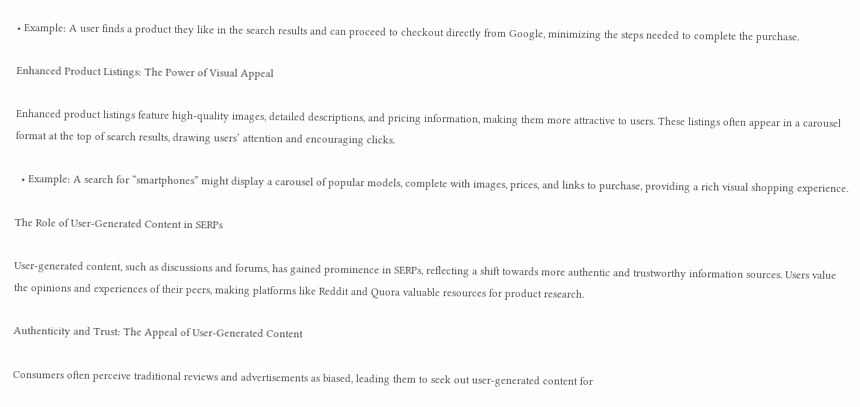• Example: A user finds a product they like in the search results and can proceed to checkout directly from Google, minimizing the steps needed to complete the purchase.

Enhanced Product Listings: The Power of Visual Appeal

Enhanced product listings feature high-quality images, detailed descriptions, and pricing information, making them more attractive to users. These listings often appear in a carousel format at the top of search results, drawing users’ attention and encouraging clicks.

  • Example: A search for “smartphones” might display a carousel of popular models, complete with images, prices, and links to purchase, providing a rich visual shopping experience.

The Role of User-Generated Content in SERPs

User-generated content, such as discussions and forums, has gained prominence in SERPs, reflecting a shift towards more authentic and trustworthy information sources. Users value the opinions and experiences of their peers, making platforms like Reddit and Quora valuable resources for product research.

Authenticity and Trust: The Appeal of User-Generated Content

Consumers often perceive traditional reviews and advertisements as biased, leading them to seek out user-generated content for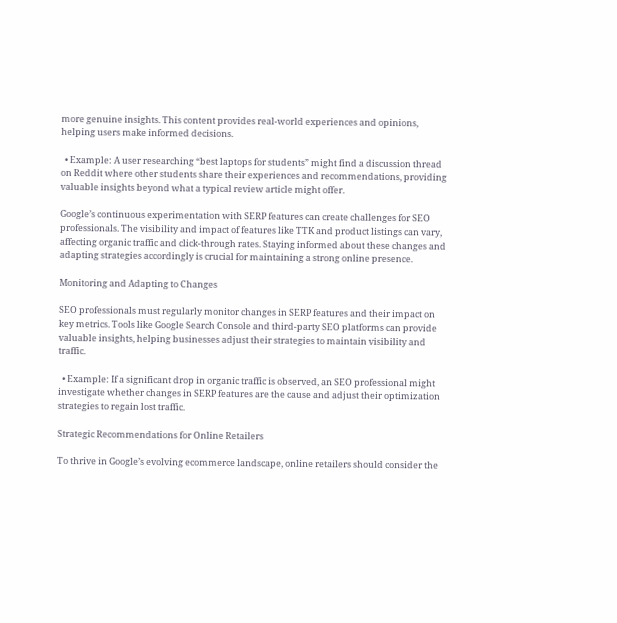more genuine insights. This content provides real-world experiences and opinions, helping users make informed decisions.

  • Example: A user researching “best laptops for students” might find a discussion thread on Reddit where other students share their experiences and recommendations, providing valuable insights beyond what a typical review article might offer.

Google’s continuous experimentation with SERP features can create challenges for SEO professionals. The visibility and impact of features like TTK and product listings can vary, affecting organic traffic and click-through rates. Staying informed about these changes and adapting strategies accordingly is crucial for maintaining a strong online presence.

Monitoring and Adapting to Changes

SEO professionals must regularly monitor changes in SERP features and their impact on key metrics. Tools like Google Search Console and third-party SEO platforms can provide valuable insights, helping businesses adjust their strategies to maintain visibility and traffic.

  • Example: If a significant drop in organic traffic is observed, an SEO professional might investigate whether changes in SERP features are the cause and adjust their optimization strategies to regain lost traffic.

Strategic Recommendations for Online Retailers

To thrive in Google’s evolving ecommerce landscape, online retailers should consider the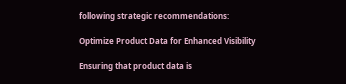following strategic recommendations:

Optimize Product Data for Enhanced Visibility

Ensuring that product data is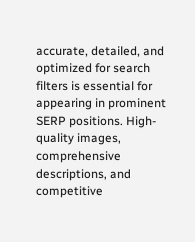accurate, detailed, and optimized for search filters is essential for appearing in prominent SERP positions. High-quality images, comprehensive descriptions, and competitive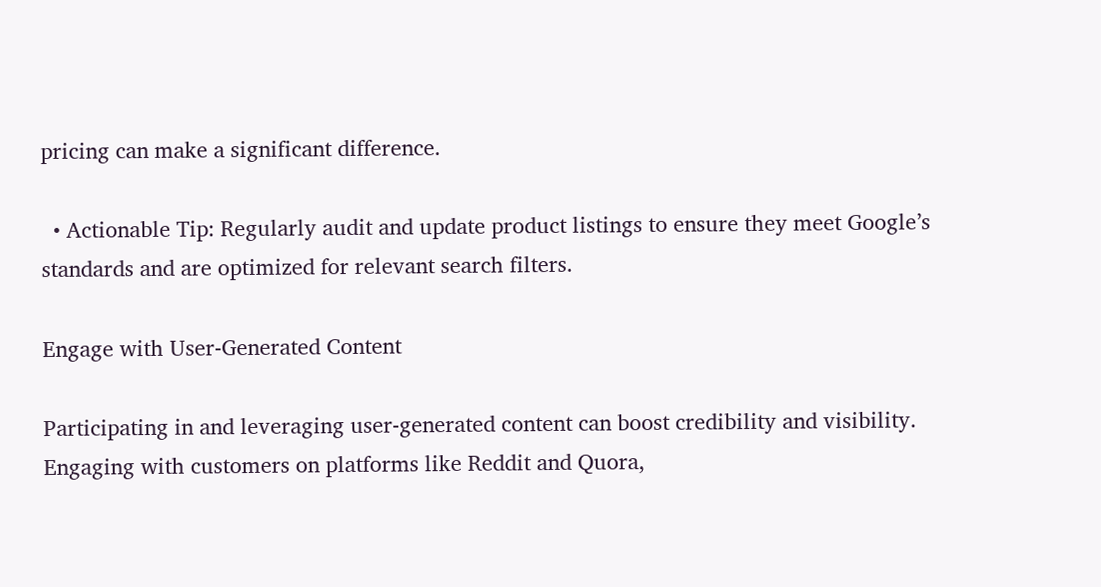pricing can make a significant difference.

  • Actionable Tip: Regularly audit and update product listings to ensure they meet Google’s standards and are optimized for relevant search filters.

Engage with User-Generated Content

Participating in and leveraging user-generated content can boost credibility and visibility. Engaging with customers on platforms like Reddit and Quora,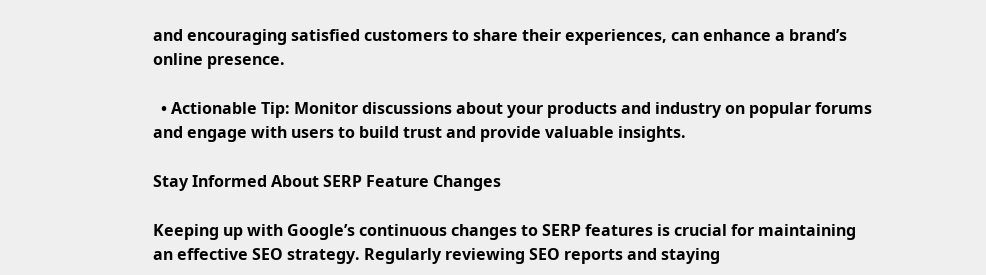and encouraging satisfied customers to share their experiences, can enhance a brand’s online presence.

  • Actionable Tip: Monitor discussions about your products and industry on popular forums and engage with users to build trust and provide valuable insights.

Stay Informed About SERP Feature Changes

Keeping up with Google’s continuous changes to SERP features is crucial for maintaining an effective SEO strategy. Regularly reviewing SEO reports and staying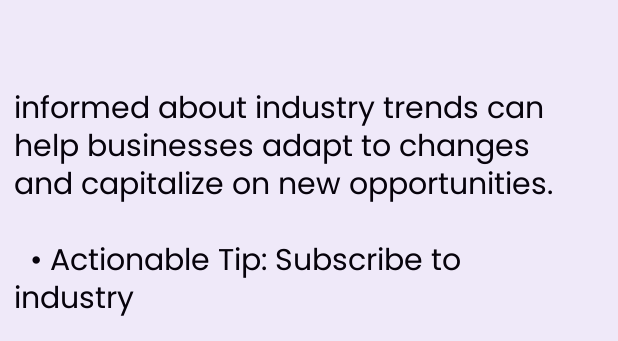informed about industry trends can help businesses adapt to changes and capitalize on new opportunities.

  • Actionable Tip: Subscribe to industry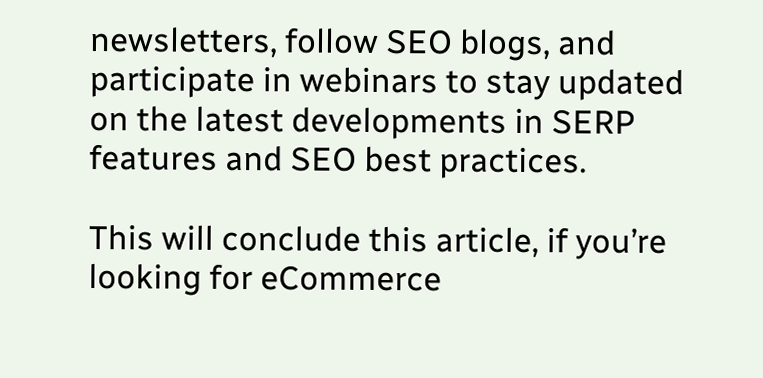newsletters, follow SEO blogs, and participate in webinars to stay updated on the latest developments in SERP features and SEO best practices.

This will conclude this article, if you’re looking for eCommerce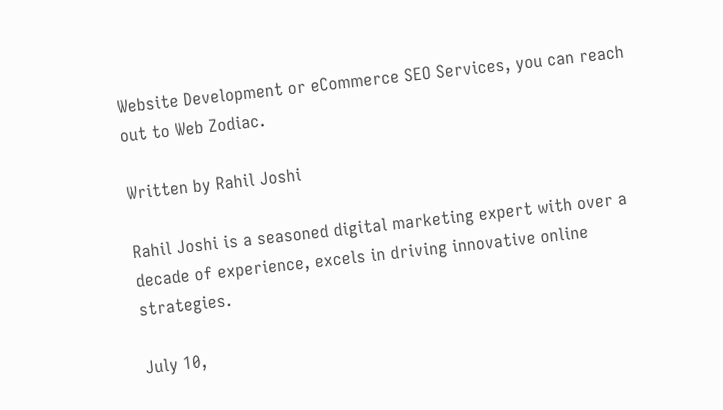Website Development or eCommerce SEO Services, you can reach out to Web Zodiac.

Written by Rahil Joshi

Rahil Joshi is a seasoned digital marketing expert with over a decade of experience, excels in driving innovative online strategies.

July 10,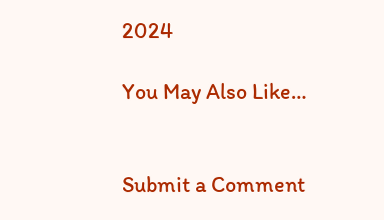2024

You May Also Like…


Submit a Comment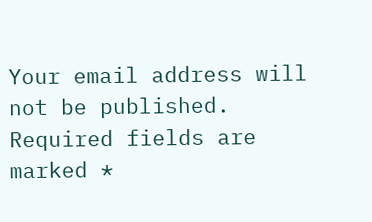Your email address will not be published. Required fields are marked *